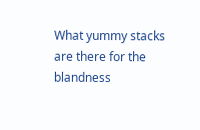What yummy stacks are there for the blandness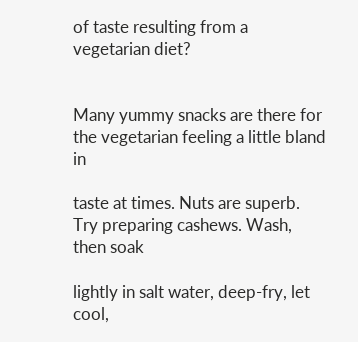of taste resulting from a vegetarian diet?


Many yummy snacks are there for the vegetarian feeling a little bland in

taste at times. Nuts are superb. Try preparing cashews. Wash, then soak

lightly in salt water, deep-fry, let cool,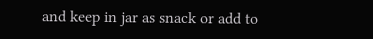and keep in jar as snack or add to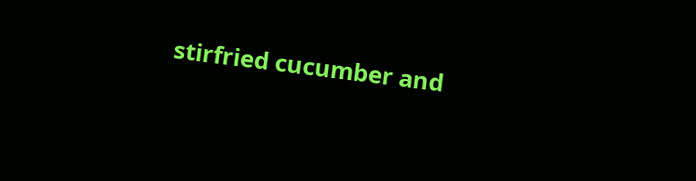stirfried cucumber and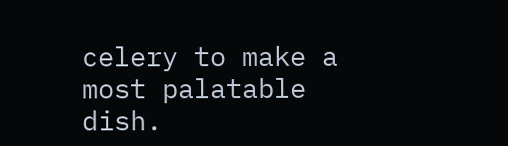celery to make a most palatable dish.